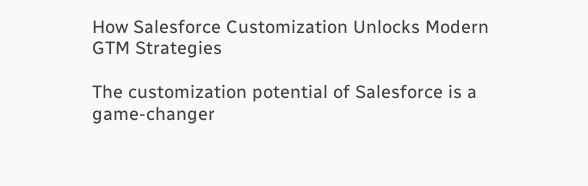How Salesforce Customization Unlocks Modern GTM Strategies

The customization potential of Salesforce is a game-changer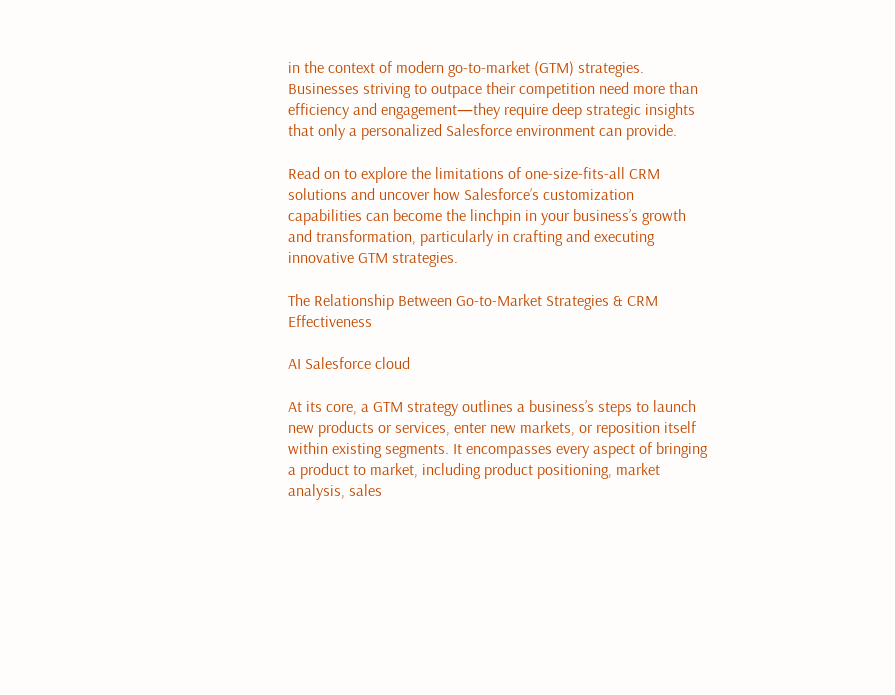in the context of modern go-to-market (GTM) strategies. Businesses striving to outpace their competition need more than efficiency and engagement—they require deep strategic insights that only a personalized Salesforce environment can provide.

Read on to explore the limitations of one-size-fits-all CRM solutions and uncover how Salesforce’s customization capabilities can become the linchpin in your business’s growth and transformation, particularly in crafting and executing innovative GTM strategies.

The Relationship Between Go-to-Market Strategies & CRM Effectiveness

AI Salesforce cloud

At its core, a GTM strategy outlines a business’s steps to launch new products or services, enter new markets, or reposition itself within existing segments. It encompasses every aspect of bringing a product to market, including product positioning, market analysis, sales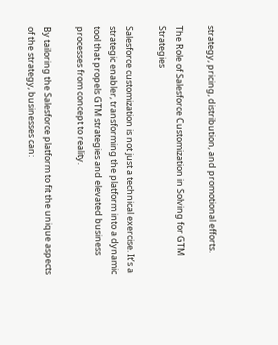strategy, pricing, distribution, and promotional efforts.

The Role of Salesforce Customization in Solving for GTM Strategies

Salesforce customization is not just a technical exercise. It’s a strategic enabler, transforming the platform into a dynamic tool that propels GTM strategies and elevated business processes from concept to reality.

By tailoring the Salesforce platform to fit the unique aspects of the strategy, businesses can: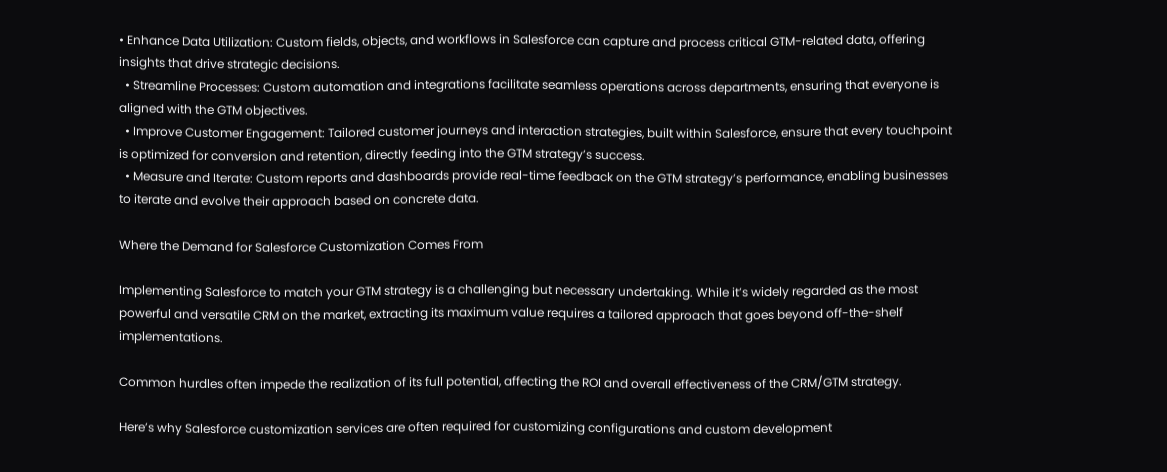• Enhance Data Utilization: Custom fields, objects, and workflows in Salesforce can capture and process critical GTM-related data, offering insights that drive strategic decisions.
  • Streamline Processes: Custom automation and integrations facilitate seamless operations across departments, ensuring that everyone is aligned with the GTM objectives.
  • Improve Customer Engagement: Tailored customer journeys and interaction strategies, built within Salesforce, ensure that every touchpoint is optimized for conversion and retention, directly feeding into the GTM strategy’s success.
  • Measure and Iterate: Custom reports and dashboards provide real-time feedback on the GTM strategy’s performance, enabling businesses to iterate and evolve their approach based on concrete data.

Where the Demand for Salesforce Customization Comes From

Implementing Salesforce to match your GTM strategy is a challenging but necessary undertaking. While it’s widely regarded as the most powerful and versatile CRM on the market, extracting its maximum value requires a tailored approach that goes beyond off-the-shelf implementations.

Common hurdles often impede the realization of its full potential, affecting the ROI and overall effectiveness of the CRM/GTM strategy.

Here’s why Salesforce customization services are often required for customizing configurations and custom development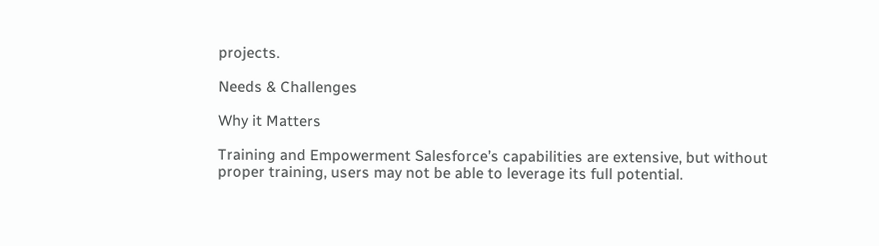projects.

Needs & Challenges

Why it Matters

Training and Empowerment Salesforce’s capabilities are extensive, but without proper training, users may not be able to leverage its full potential.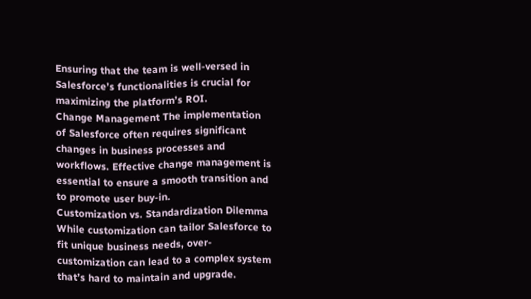Ensuring that the team is well-versed in Salesforce’s functionalities is crucial for maximizing the platform’s ROI.
Change Management The implementation of Salesforce often requires significant changes in business processes and workflows. Effective change management is essential to ensure a smooth transition and to promote user buy-in.
Customization vs. Standardization Dilemma While customization can tailor Salesforce to fit unique business needs, over-customization can lead to a complex system that’s hard to maintain and upgrade.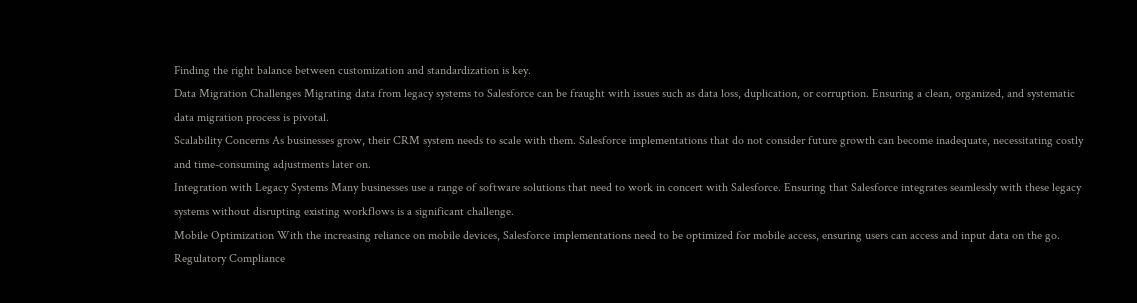Finding the right balance between customization and standardization is key.
Data Migration Challenges Migrating data from legacy systems to Salesforce can be fraught with issues such as data loss, duplication, or corruption. Ensuring a clean, organized, and systematic data migration process is pivotal.
Scalability Concerns As businesses grow, their CRM system needs to scale with them. Salesforce implementations that do not consider future growth can become inadequate, necessitating costly and time-consuming adjustments later on.
Integration with Legacy Systems Many businesses use a range of software solutions that need to work in concert with Salesforce. Ensuring that Salesforce integrates seamlessly with these legacy systems without disrupting existing workflows is a significant challenge.
Mobile Optimization With the increasing reliance on mobile devices, Salesforce implementations need to be optimized for mobile access, ensuring users can access and input data on the go.
Regulatory Compliance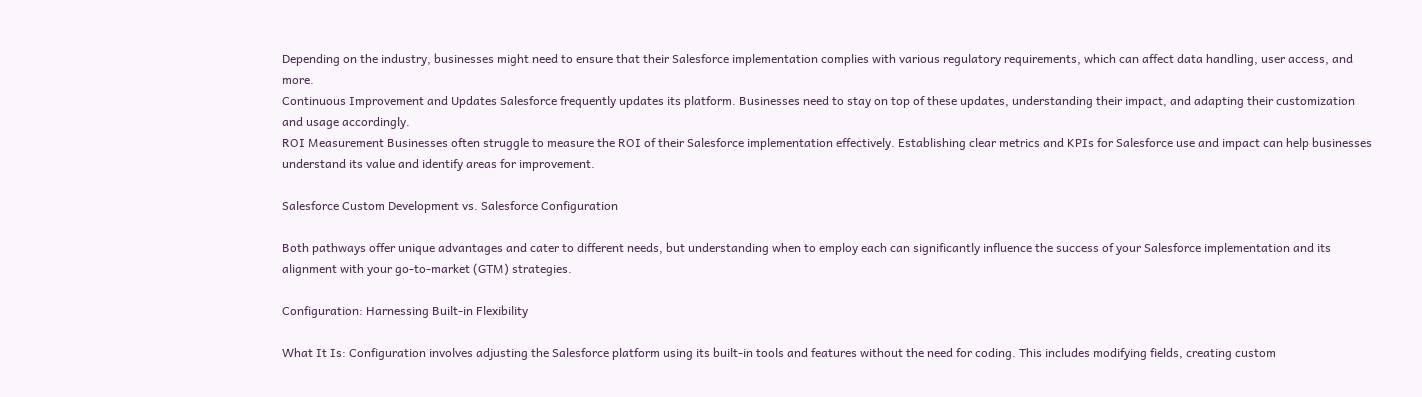Depending on the industry, businesses might need to ensure that their Salesforce implementation complies with various regulatory requirements, which can affect data handling, user access, and more.
Continuous Improvement and Updates Salesforce frequently updates its platform. Businesses need to stay on top of these updates, understanding their impact, and adapting their customization and usage accordingly.
ROI Measurement Businesses often struggle to measure the ROI of their Salesforce implementation effectively. Establishing clear metrics and KPIs for Salesforce use and impact can help businesses understand its value and identify areas for improvement.

Salesforce Custom Development vs. Salesforce Configuration

Both pathways offer unique advantages and cater to different needs, but understanding when to employ each can significantly influence the success of your Salesforce implementation and its alignment with your go-to-market (GTM) strategies.

Configuration: Harnessing Built-in Flexibility

What It Is: Configuration involves adjusting the Salesforce platform using its built-in tools and features without the need for coding. This includes modifying fields, creating custom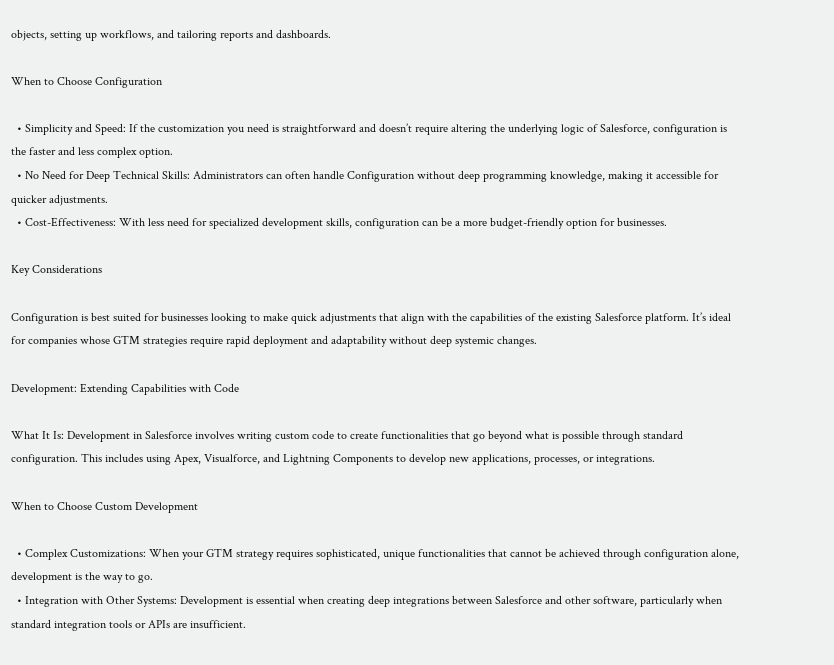objects, setting up workflows, and tailoring reports and dashboards.

When to Choose Configuration

  • Simplicity and Speed: If the customization you need is straightforward and doesn’t require altering the underlying logic of Salesforce, configuration is the faster and less complex option.
  • No Need for Deep Technical Skills: Administrators can often handle Configuration without deep programming knowledge, making it accessible for quicker adjustments.
  • Cost-Effectiveness: With less need for specialized development skills, configuration can be a more budget-friendly option for businesses.

Key Considerations

Configuration is best suited for businesses looking to make quick adjustments that align with the capabilities of the existing Salesforce platform. It’s ideal for companies whose GTM strategies require rapid deployment and adaptability without deep systemic changes.

Development: Extending Capabilities with Code

What It Is: Development in Salesforce involves writing custom code to create functionalities that go beyond what is possible through standard configuration. This includes using Apex, Visualforce, and Lightning Components to develop new applications, processes, or integrations.

When to Choose Custom Development

  • Complex Customizations: When your GTM strategy requires sophisticated, unique functionalities that cannot be achieved through configuration alone, development is the way to go.
  • Integration with Other Systems: Development is essential when creating deep integrations between Salesforce and other software, particularly when standard integration tools or APIs are insufficient.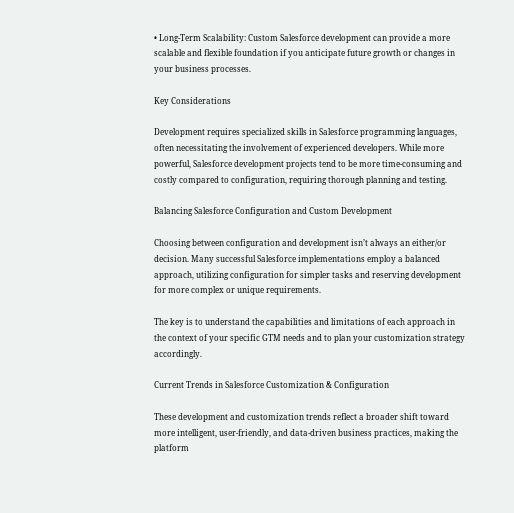• Long-Term Scalability: Custom Salesforce development can provide a more scalable and flexible foundation if you anticipate future growth or changes in your business processes.

Key Considerations

Development requires specialized skills in Salesforce programming languages, often necessitating the involvement of experienced developers. While more powerful, Salesforce development projects tend to be more time-consuming and costly compared to configuration, requiring thorough planning and testing.

Balancing Salesforce Configuration and Custom Development

Choosing between configuration and development isn’t always an either/or decision. Many successful Salesforce implementations employ a balanced approach, utilizing configuration for simpler tasks and reserving development for more complex or unique requirements.

The key is to understand the capabilities and limitations of each approach in the context of your specific GTM needs and to plan your customization strategy accordingly.

Current Trends in Salesforce Customization & Configuration

These development and customization trends reflect a broader shift toward more intelligent, user-friendly, and data-driven business practices, making the platform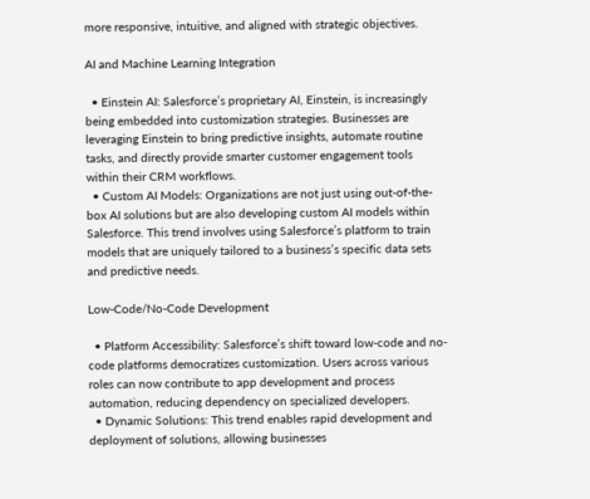more responsive, intuitive, and aligned with strategic objectives.

AI and Machine Learning Integration

  • Einstein AI: Salesforce’s proprietary AI, Einstein, is increasingly being embedded into customization strategies. Businesses are leveraging Einstein to bring predictive insights, automate routine tasks, and directly provide smarter customer engagement tools within their CRM workflows.
  • Custom AI Models: Organizations are not just using out-of-the-box AI solutions but are also developing custom AI models within Salesforce. This trend involves using Salesforce’s platform to train models that are uniquely tailored to a business’s specific data sets and predictive needs.

Low-Code/No-Code Development

  • Platform Accessibility: Salesforce’s shift toward low-code and no-code platforms democratizes customization. Users across various roles can now contribute to app development and process automation, reducing dependency on specialized developers.
  • Dynamic Solutions: This trend enables rapid development and deployment of solutions, allowing businesses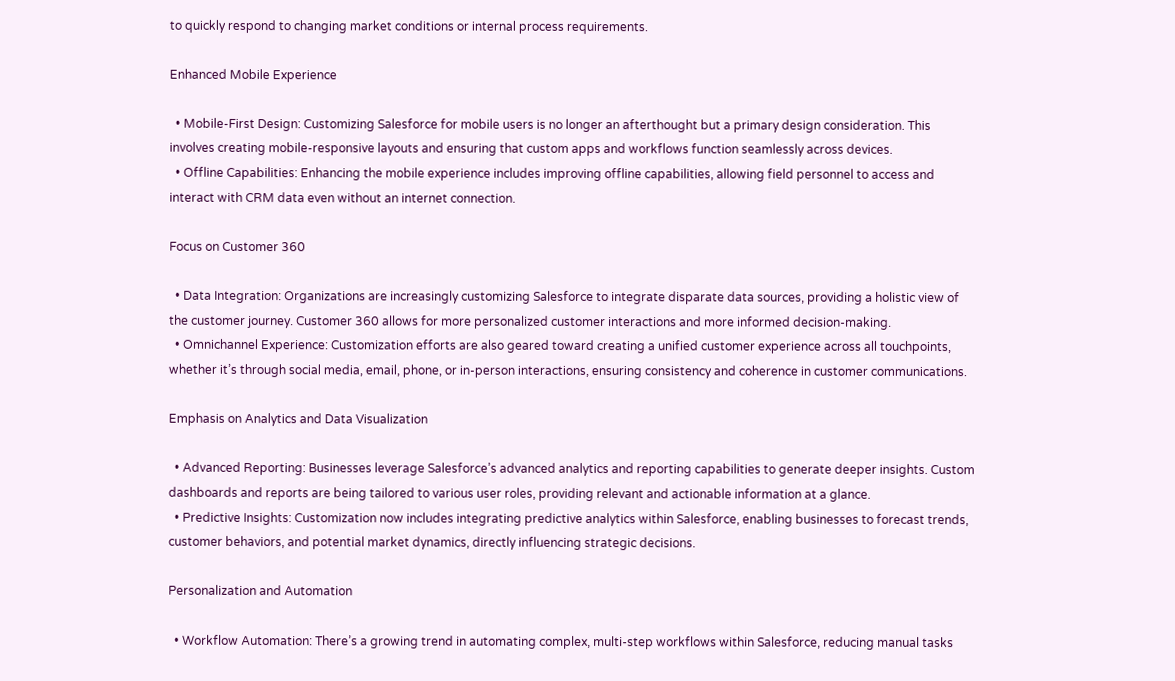to quickly respond to changing market conditions or internal process requirements.

Enhanced Mobile Experience

  • Mobile-First Design: Customizing Salesforce for mobile users is no longer an afterthought but a primary design consideration. This involves creating mobile-responsive layouts and ensuring that custom apps and workflows function seamlessly across devices.
  • Offline Capabilities: Enhancing the mobile experience includes improving offline capabilities, allowing field personnel to access and interact with CRM data even without an internet connection.

Focus on Customer 360

  • Data Integration: Organizations are increasingly customizing Salesforce to integrate disparate data sources, providing a holistic view of the customer journey. Customer 360 allows for more personalized customer interactions and more informed decision-making.
  • Omnichannel Experience: Customization efforts are also geared toward creating a unified customer experience across all touchpoints, whether it’s through social media, email, phone, or in-person interactions, ensuring consistency and coherence in customer communications.

Emphasis on Analytics and Data Visualization

  • Advanced Reporting: Businesses leverage Salesforce’s advanced analytics and reporting capabilities to generate deeper insights. Custom dashboards and reports are being tailored to various user roles, providing relevant and actionable information at a glance.
  • Predictive Insights: Customization now includes integrating predictive analytics within Salesforce, enabling businesses to forecast trends, customer behaviors, and potential market dynamics, directly influencing strategic decisions.

Personalization and Automation

  • Workflow Automation: There’s a growing trend in automating complex, multi-step workflows within Salesforce, reducing manual tasks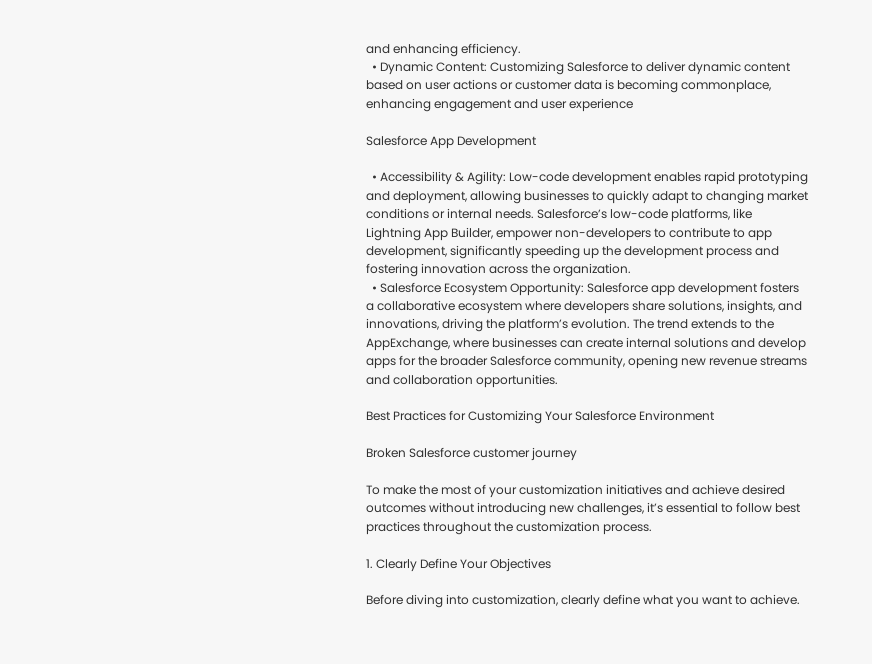and enhancing efficiency.
  • Dynamic Content: Customizing Salesforce to deliver dynamic content based on user actions or customer data is becoming commonplace, enhancing engagement and user experience

Salesforce App Development

  • Accessibility & Agility: Low-code development enables rapid prototyping and deployment, allowing businesses to quickly adapt to changing market conditions or internal needs. Salesforce’s low-code platforms, like Lightning App Builder, empower non-developers to contribute to app development, significantly speeding up the development process and fostering innovation across the organization.
  • Salesforce Ecosystem Opportunity: Salesforce app development fosters a collaborative ecosystem where developers share solutions, insights, and innovations, driving the platform’s evolution. The trend extends to the AppExchange, where businesses can create internal solutions and develop apps for the broader Salesforce community, opening new revenue streams and collaboration opportunities.

Best Practices for Customizing Your Salesforce Environment

Broken Salesforce customer journey

To make the most of your customization initiatives and achieve desired outcomes without introducing new challenges, it’s essential to follow best practices throughout the customization process.

1. Clearly Define Your Objectives

Before diving into customization, clearly define what you want to achieve.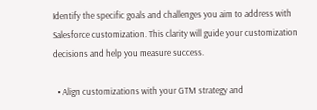Identify the specific goals and challenges you aim to address with Salesforce customization. This clarity will guide your customization decisions and help you measure success.

  • Align customizations with your GTM strategy and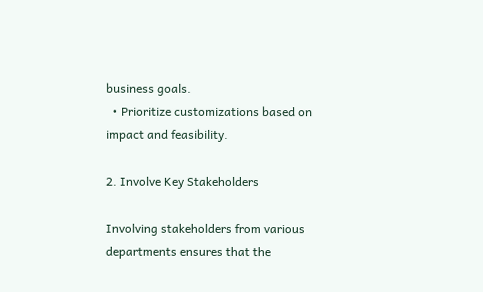business goals.
  • Prioritize customizations based on impact and feasibility.

2. Involve Key Stakeholders

Involving stakeholders from various departments ensures that the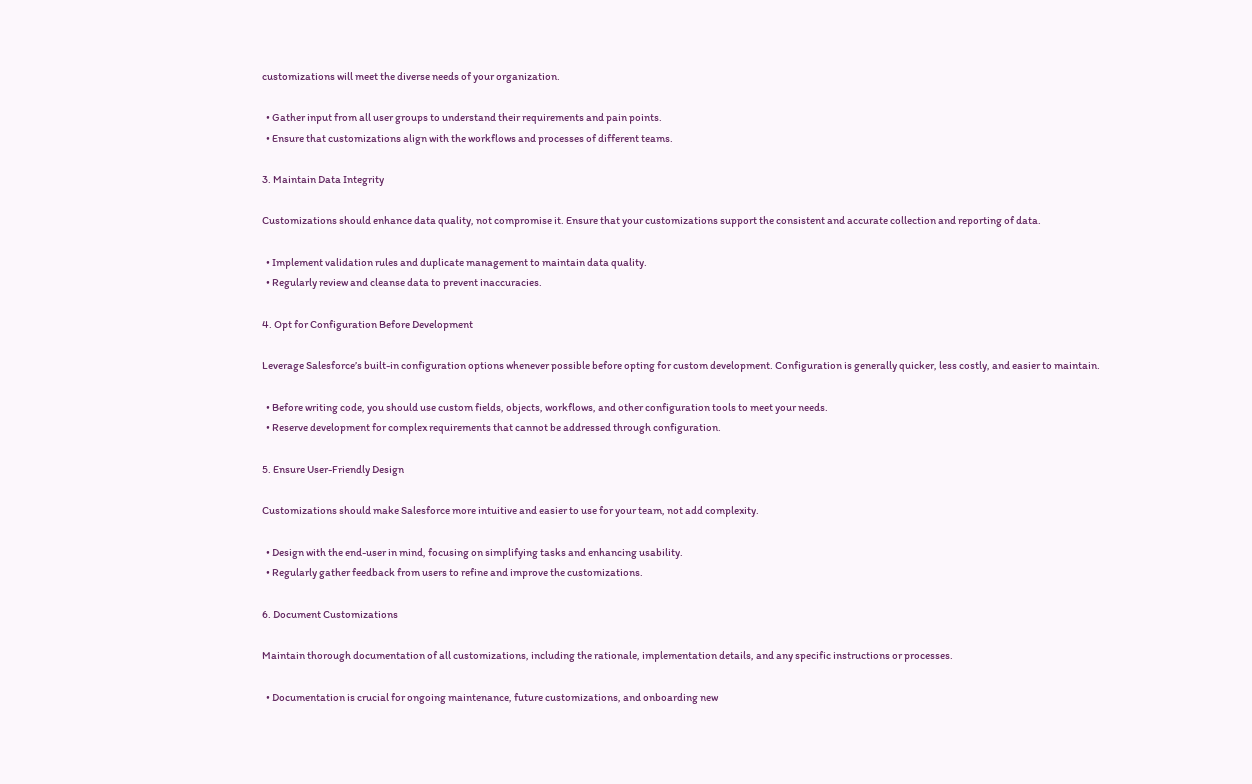customizations will meet the diverse needs of your organization.

  • Gather input from all user groups to understand their requirements and pain points.
  • Ensure that customizations align with the workflows and processes of different teams.

3. Maintain Data Integrity

Customizations should enhance data quality, not compromise it. Ensure that your customizations support the consistent and accurate collection and reporting of data.

  • Implement validation rules and duplicate management to maintain data quality.
  • Regularly review and cleanse data to prevent inaccuracies.

4. Opt for Configuration Before Development

Leverage Salesforce’s built-in configuration options whenever possible before opting for custom development. Configuration is generally quicker, less costly, and easier to maintain.

  • Before writing code, you should use custom fields, objects, workflows, and other configuration tools to meet your needs.
  • Reserve development for complex requirements that cannot be addressed through configuration.

5. Ensure User-Friendly Design

Customizations should make Salesforce more intuitive and easier to use for your team, not add complexity.

  • Design with the end-user in mind, focusing on simplifying tasks and enhancing usability.
  • Regularly gather feedback from users to refine and improve the customizations.

6. Document Customizations

Maintain thorough documentation of all customizations, including the rationale, implementation details, and any specific instructions or processes.

  • Documentation is crucial for ongoing maintenance, future customizations, and onboarding new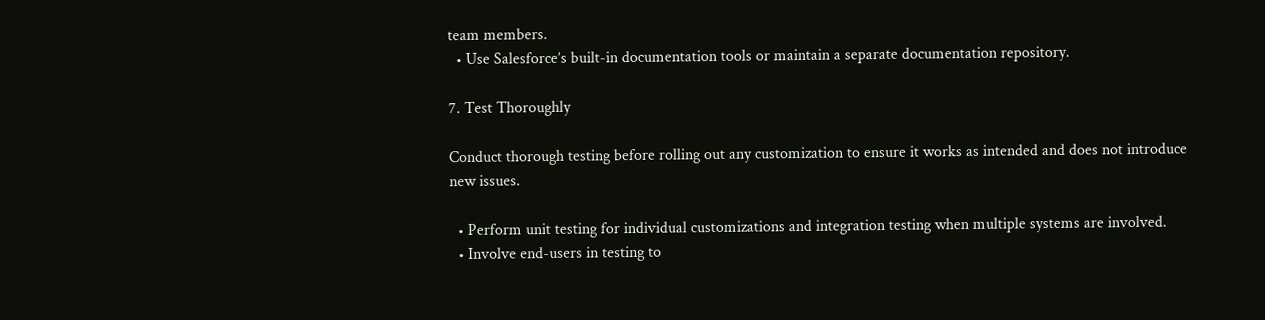team members.
  • Use Salesforce’s built-in documentation tools or maintain a separate documentation repository.

7. Test Thoroughly

Conduct thorough testing before rolling out any customization to ensure it works as intended and does not introduce new issues.

  • Perform unit testing for individual customizations and integration testing when multiple systems are involved.
  • Involve end-users in testing to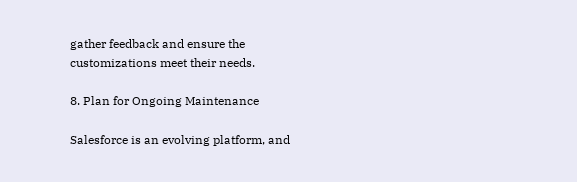gather feedback and ensure the customizations meet their needs.

8. Plan for Ongoing Maintenance

Salesforce is an evolving platform, and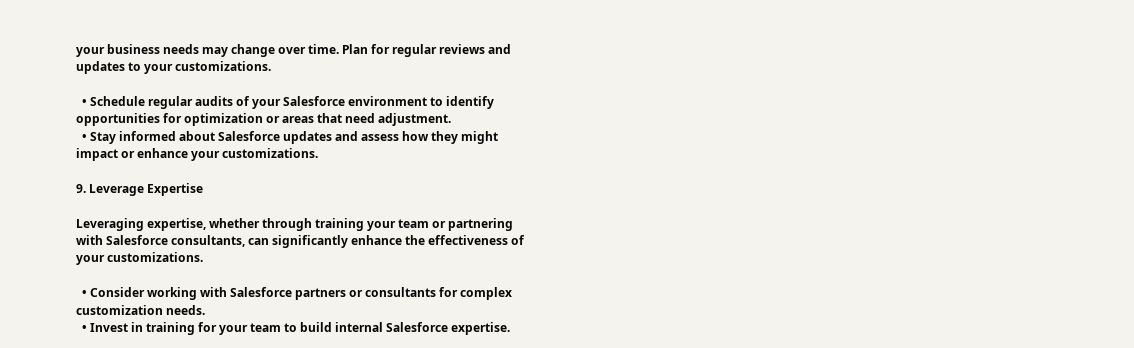your business needs may change over time. Plan for regular reviews and updates to your customizations.

  • Schedule regular audits of your Salesforce environment to identify opportunities for optimization or areas that need adjustment.
  • Stay informed about Salesforce updates and assess how they might impact or enhance your customizations.

9. Leverage Expertise

Leveraging expertise, whether through training your team or partnering with Salesforce consultants, can significantly enhance the effectiveness of your customizations.

  • Consider working with Salesforce partners or consultants for complex customization needs.
  • Invest in training for your team to build internal Salesforce expertise.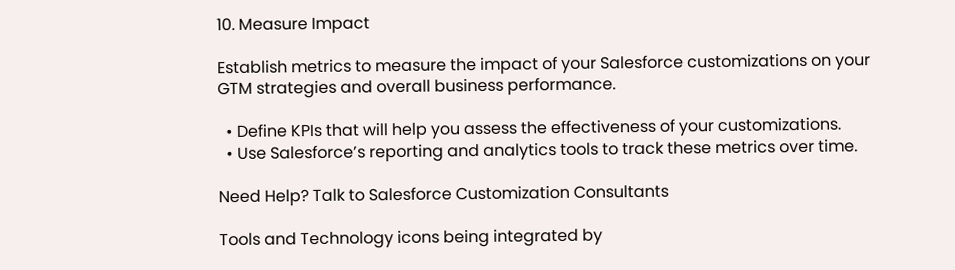10. Measure Impact

Establish metrics to measure the impact of your Salesforce customizations on your GTM strategies and overall business performance.

  • Define KPIs that will help you assess the effectiveness of your customizations.
  • Use Salesforce’s reporting and analytics tools to track these metrics over time.

Need Help? Talk to Salesforce Customization Consultants

Tools and Technology icons being integrated by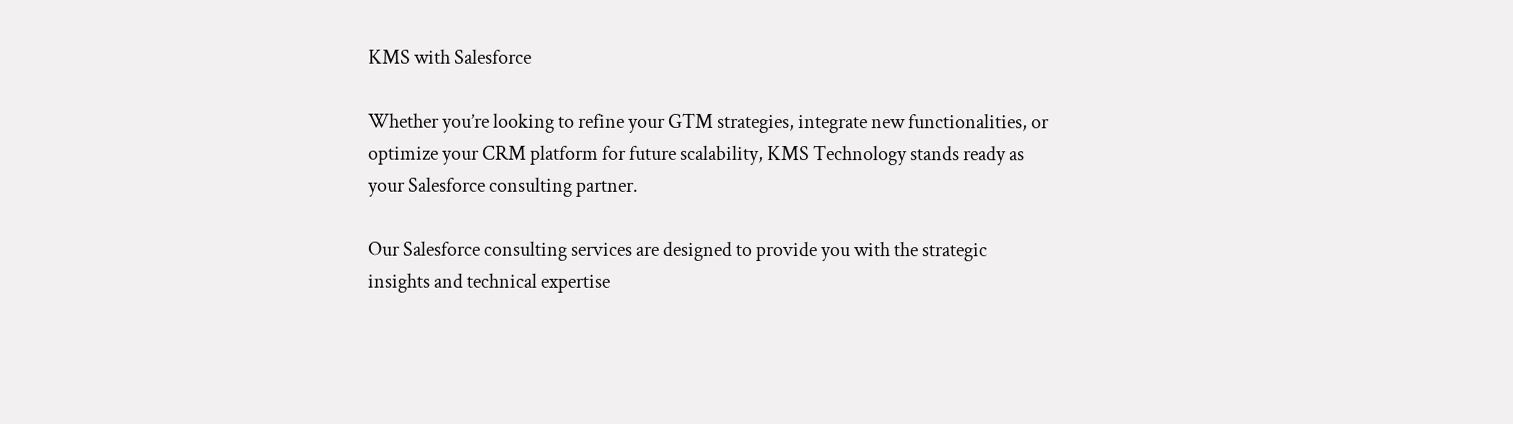KMS with Salesforce

Whether you’re looking to refine your GTM strategies, integrate new functionalities, or optimize your CRM platform for future scalability, KMS Technology stands ready as your Salesforce consulting partner.

Our Salesforce consulting services are designed to provide you with the strategic insights and technical expertise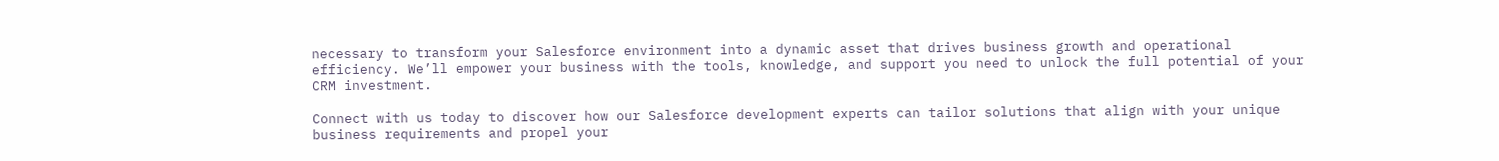necessary to transform your Salesforce environment into a dynamic asset that drives business growth and operational efficiency. We’ll empower your business with the tools, knowledge, and support you need to unlock the full potential of your CRM investment.

Connect with us today to discover how our Salesforce development experts can tailor solutions that align with your unique business requirements and propel your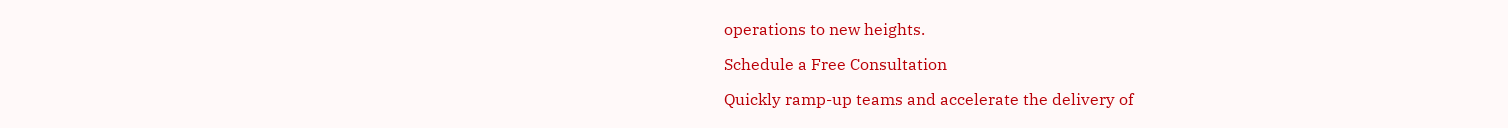operations to new heights.

Schedule a Free Consultation

Quickly ramp-up teams and accelerate the delivery of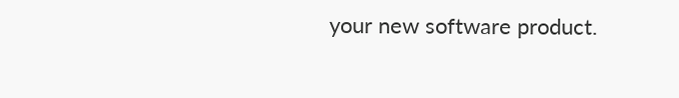your new software product.